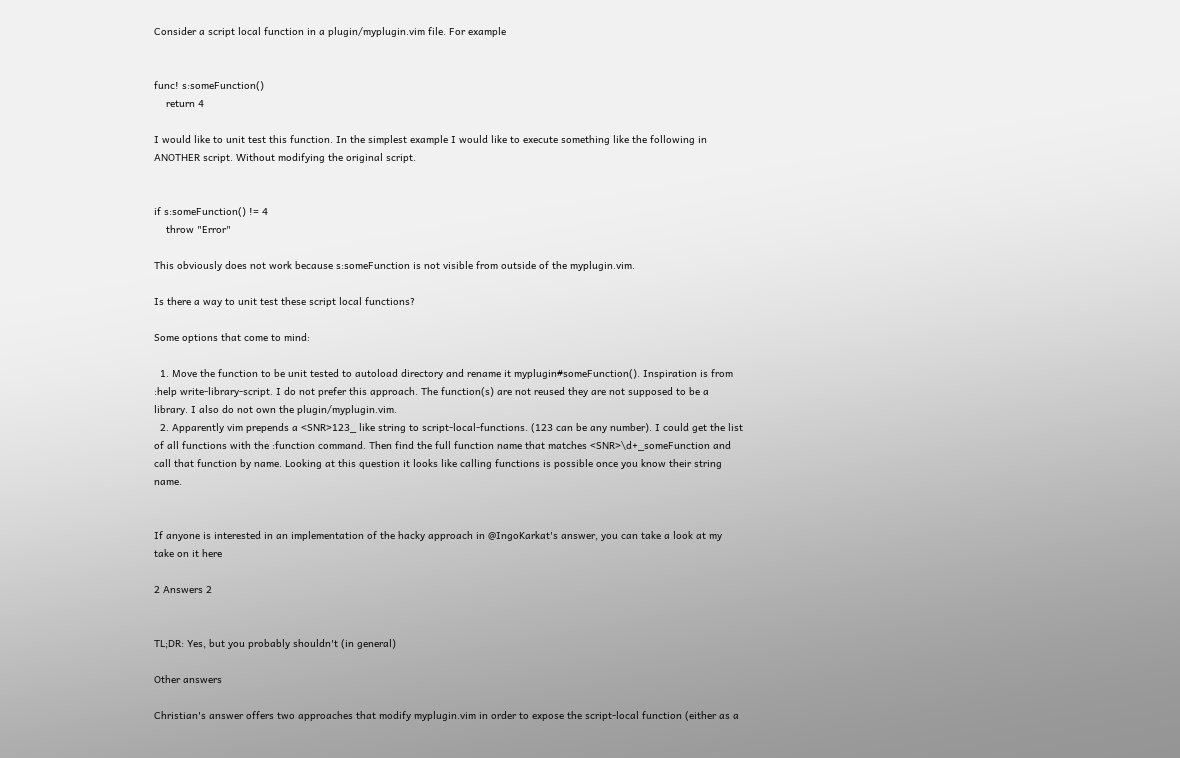Consider a script local function in a plugin/myplugin.vim file. For example


func! s:someFunction()
    return 4

I would like to unit test this function. In the simplest example I would like to execute something like the following in ANOTHER script. Without modifying the original script.


if s:someFunction() != 4
    throw "Error"

This obviously does not work because s:someFunction is not visible from outside of the myplugin.vim.

Is there a way to unit test these script local functions?

Some options that come to mind:

  1. Move the function to be unit tested to autoload directory and rename it myplugin#someFunction(). Inspiration is from :help write-library-script. I do not prefer this approach. The function(s) are not reused they are not supposed to be a library. I also do not own the plugin/myplugin.vim.
  2. Apparently vim prepends a <SNR>123_ like string to script-local-functions. (123 can be any number). I could get the list of all functions with the :function command. Then find the full function name that matches <SNR>\d+_someFunction and call that function by name. Looking at this question it looks like calling functions is possible once you know their string name.


If anyone is interested in an implementation of the hacky approach in @IngoKarkat's answer, you can take a look at my take on it here

2 Answers 2


TL;DR: Yes, but you probably shouldn't (in general)

Other answers

Christian's answer offers two approaches that modify myplugin.vim in order to expose the script-local function (either as a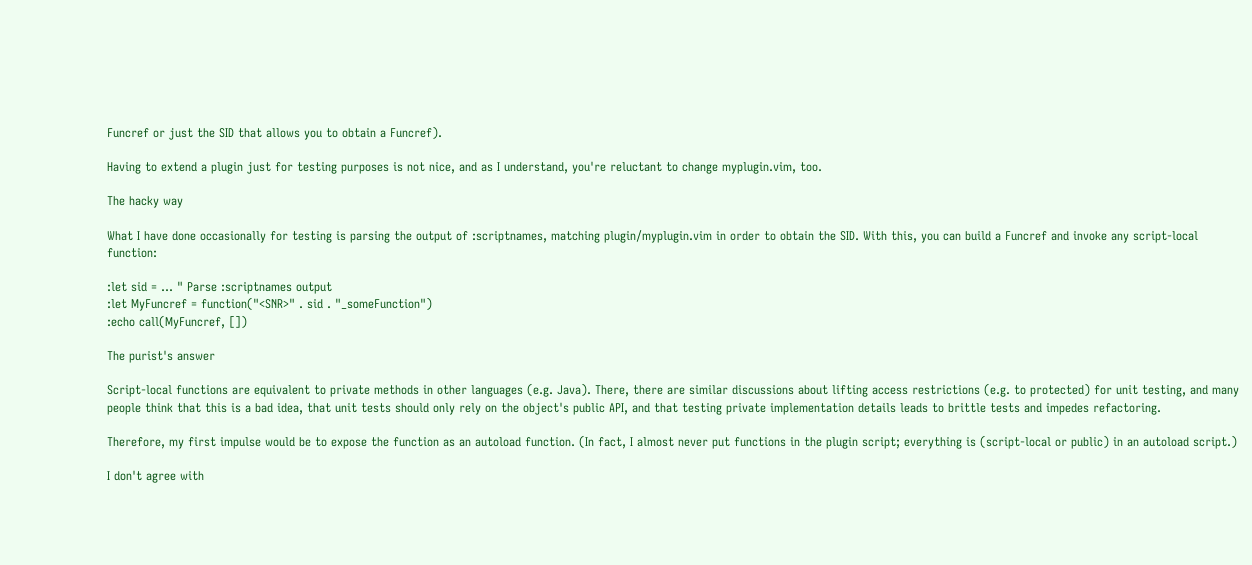Funcref or just the SID that allows you to obtain a Funcref).

Having to extend a plugin just for testing purposes is not nice, and as I understand, you're reluctant to change myplugin.vim, too.

The hacky way

What I have done occasionally for testing is parsing the output of :scriptnames, matching plugin/myplugin.vim in order to obtain the SID. With this, you can build a Funcref and invoke any script-local function:

:let sid = ... " Parse :scriptnames output
:let MyFuncref = function("<SNR>" . sid . "_someFunction")
:echo call(MyFuncref, [])

The purist's answer

Script-local functions are equivalent to private methods in other languages (e.g. Java). There, there are similar discussions about lifting access restrictions (e.g. to protected) for unit testing, and many people think that this is a bad idea, that unit tests should only rely on the object's public API, and that testing private implementation details leads to brittle tests and impedes refactoring.

Therefore, my first impulse would be to expose the function as an autoload function. (In fact, I almost never put functions in the plugin script; everything is (script-local or public) in an autoload script.)

I don't agree with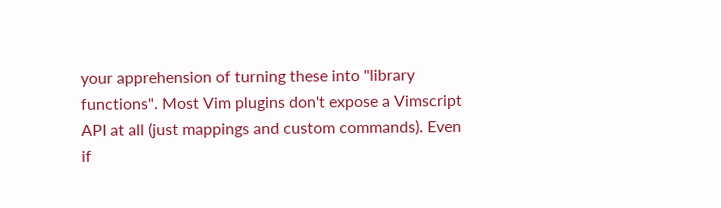your apprehension of turning these into "library functions". Most Vim plugins don't expose a Vimscript API at all (just mappings and custom commands). Even if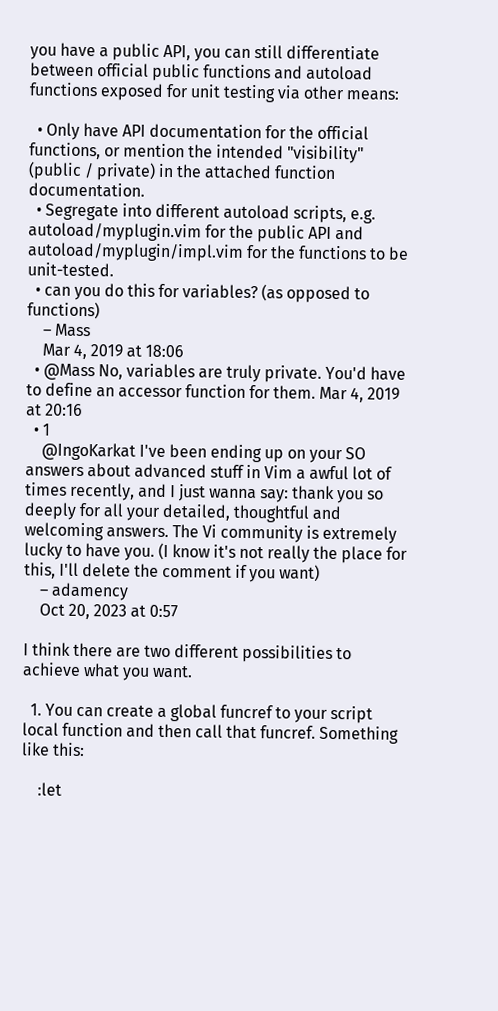you have a public API, you can still differentiate between official public functions and autoload functions exposed for unit testing via other means:

  • Only have API documentation for the official functions, or mention the intended "visibility" (public / private) in the attached function documentation.
  • Segregate into different autoload scripts, e.g. autoload/myplugin.vim for the public API and autoload/myplugin/impl.vim for the functions to be unit-tested.
  • can you do this for variables? (as opposed to functions)
    – Mass
    Mar 4, 2019 at 18:06
  • @Mass No, variables are truly private. You'd have to define an accessor function for them. Mar 4, 2019 at 20:16
  • 1
    @IngoKarkat I've been ending up on your SO answers about advanced stuff in Vim a awful lot of times recently, and I just wanna say: thank you so deeply for all your detailed, thoughtful and welcoming answers. The Vi community is extremely lucky to have you. (I know it's not really the place for this, I'll delete the comment if you want)
    – adamency
    Oct 20, 2023 at 0:57

I think there are two different possibilities to achieve what you want.

  1. You can create a global funcref to your script local function and then call that funcref. Something like this:

    :let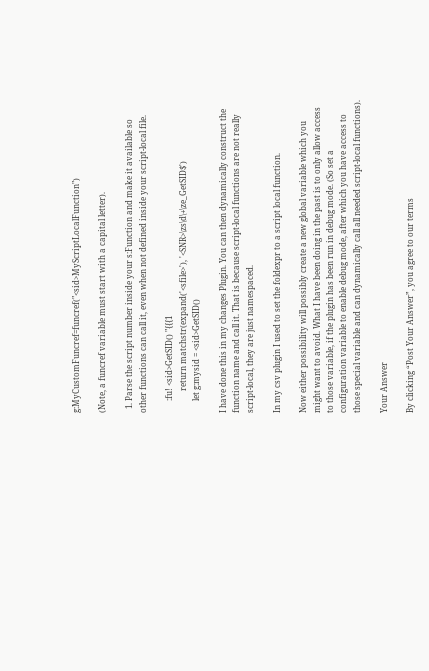g:MyCustomFuncref=funcref("<sid>MyScriptLocalFunction")

(Note, a funcref variable must start with a capital letter).

  1. Parse the script number inside your s:Function and make it available so other functions can call it, even when not defined inside your script-local file.

      :fu! <sid>GetSID() "{{{1
           return matchstr(expand('<sfile>'), '<SNR>\zs\d\+\ze_GetSID$')
      let g:mysid = <sid>GetSID()

I have done this in my changes Plugin. You can then dynamically construct the function name and call it. That is because script-local functions are not really script-local, they are just namespaced.

In my csv plugin I used to set the foldexpr to a script local function.

Now either possibility will possibly create a new global variable which you might want to avoid. What I have been doing in the past is to only allow access to those variable, if the plugin has been run in debug mode. (So set a configuration variable to enable debug mode, after which you have access to those special variable and can dynamically call all needed script-local functions).

Your Answer

By clicking “Post Your Answer”, you agree to our terms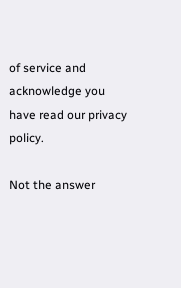of service and acknowledge you have read our privacy policy.

Not the answer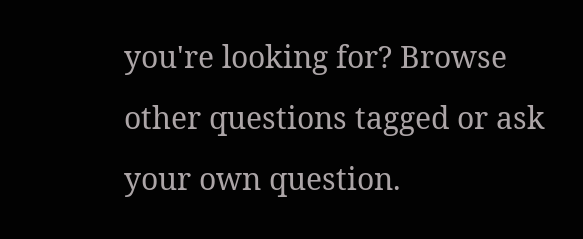you're looking for? Browse other questions tagged or ask your own question.